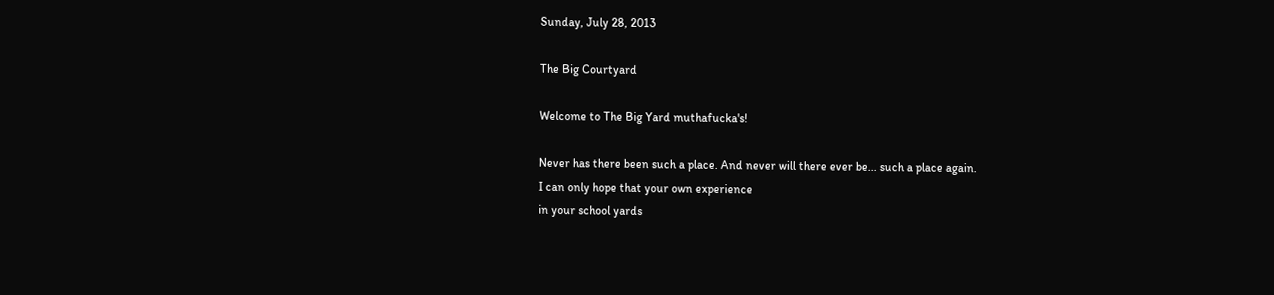Sunday, July 28, 2013

The Big Courtyard

Welcome to The Big Yard muthafucka's!

Never has there been such a place. And never will there ever be... such a place again.
I can only hope that your own experience
in your school yards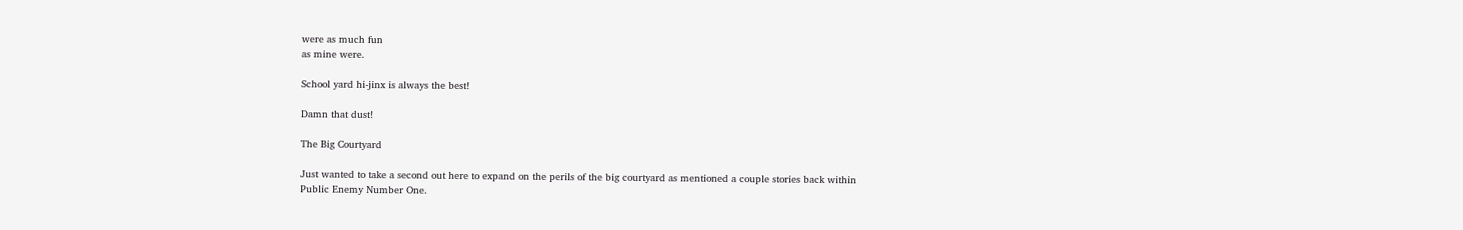were as much fun
as mine were.

School yard hi-jinx is always the best!

Damn that dust!

The Big Courtyard

Just wanted to take a second out here to expand on the perils of the big courtyard as mentioned a couple stories back within
Public Enemy Number One.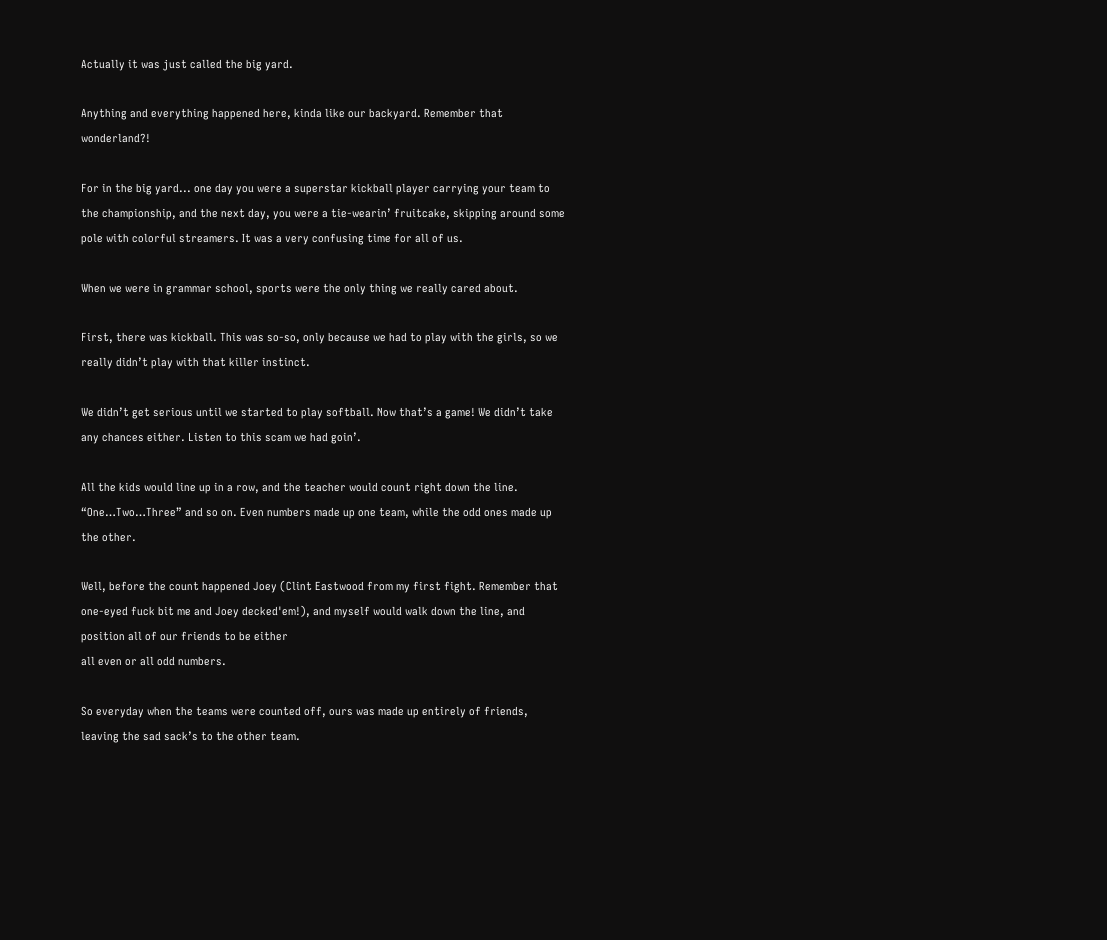Actually it was just called the big yard.

Anything and everything happened here, kinda like our backyard. Remember that wonderland?!

For in the big yard... one day you were a superstar kickball player carrying your team to the championship, and the next day, you were a tie-wearin’ fruitcake, skipping around some pole with colorful streamers. It was a very confusing time for all of us.

When we were in grammar school, sports were the only thing we really cared about.

First, there was kickball. This was so-so, only because we had to play with the girls, so we really didn’t play with that killer instinct.

We didn’t get serious until we started to play softball. Now that’s a game! We didn’t take any chances either. Listen to this scam we had goin’.

All the kids would line up in a row, and the teacher would count right down the line. “One…Two…Three” and so on. Even numbers made up one team, while the odd ones made up the other.

Well, before the count happened Joey (Clint Eastwood from my first fight. Remember that one-eyed fuck bit me and Joey decked'em!), and myself would walk down the line, and position all of our friends to be either
all even or all odd numbers.

So everyday when the teams were counted off, ours was made up entirely of friends, leaving the sad sack’s to the other team.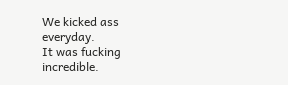We kicked ass everyday.
It was fucking incredible.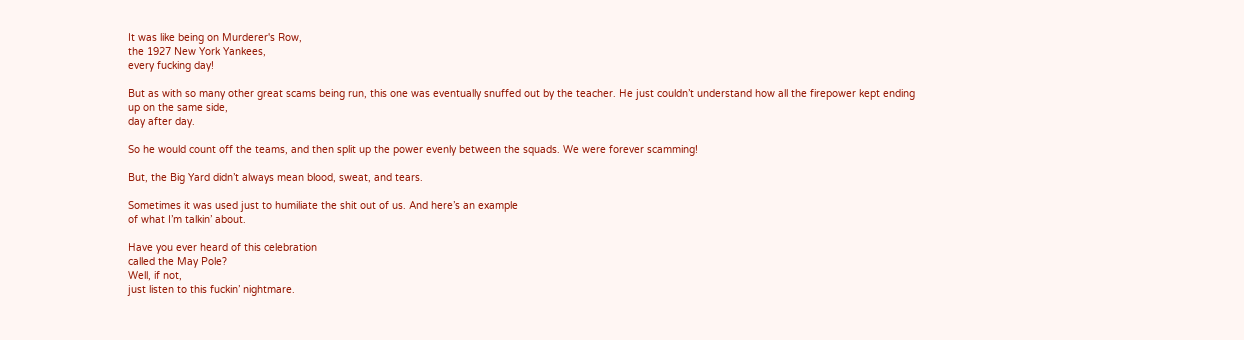It was like being on Murderer's Row,
the 1927 New York Yankees,
every fucking day!

But as with so many other great scams being run, this one was eventually snuffed out by the teacher. He just couldn’t understand how all the firepower kept ending up on the same side,
day after day.

So he would count off the teams, and then split up the power evenly between the squads. We were forever scamming!

But, the Big Yard didn’t always mean blood, sweat, and tears.

Sometimes it was used just to humiliate the shit out of us. And here’s an example
of what I’m talkin’ about.

Have you ever heard of this celebration
called the May Pole?
Well, if not,
just listen to this fuckin’ nightmare.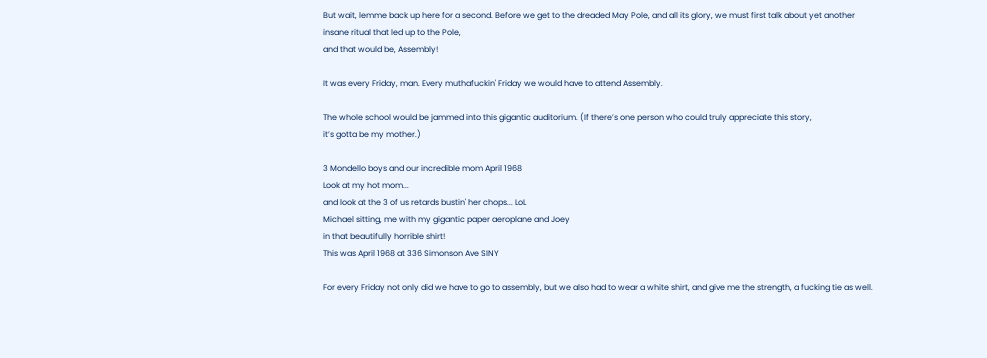But wait, lemme back up here for a second. Before we get to the dreaded May Pole, and all its glory, we must first talk about yet another insane ritual that led up to the Pole,
and that would be, Assembly!

It was every Friday, man. Every muthafuckin' Friday we would have to attend Assembly.

The whole school would be jammed into this gigantic auditorium. (If there’s one person who could truly appreciate this story,
it’s gotta be my mother.)

3 Mondello boys and our incredible mom April 1968
Look at my hot mom...
and look at the 3 of us retards bustin' her chops... LoL
Michael sitting, me with my gigantic paper aeroplane and Joey
in that beautifully horrible shirt!
This was April 1968 at 336 Simonson Ave SINY

For every Friday not only did we have to go to assembly, but we also had to wear a white shirt, and give me the strength, a fucking tie as well.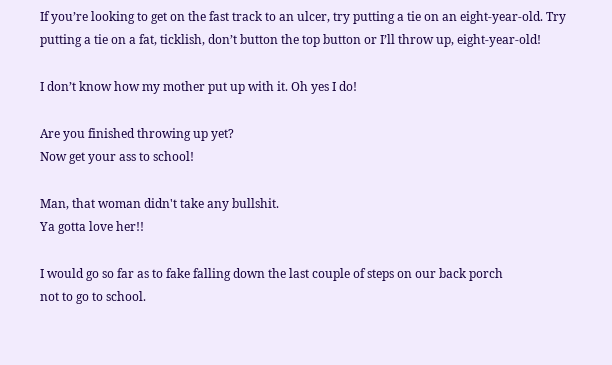If you’re looking to get on the fast track to an ulcer, try putting a tie on an eight-year-old. Try putting a tie on a fat, ticklish, don’t button the top button or I’ll throw up, eight-year-old!

I don’t know how my mother put up with it. Oh yes I do!

Are you finished throwing up yet?
Now get your ass to school!

Man, that woman didn't take any bullshit.
Ya gotta love her!!

I would go so far as to fake falling down the last couple of steps on our back porch
not to go to school.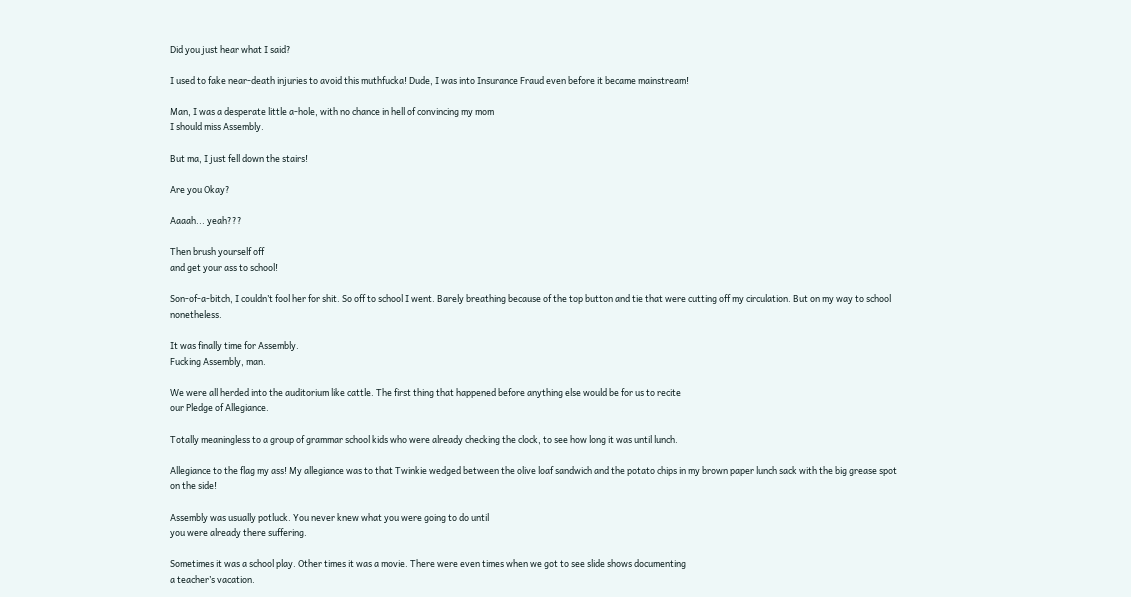Did you just hear what I said?

I used to fake near-death injuries to avoid this muthfucka! Dude, I was into Insurance Fraud even before it became mainstream!

Man, I was a desperate little a-hole, with no chance in hell of convincing my mom
I should miss Assembly.

But ma, I just fell down the stairs!

Are you Okay?

Aaaah... yeah???

Then brush yourself off
and get your ass to school!

Son-of-a-bitch, I couldn’t fool her for shit. So off to school I went. Barely breathing because of the top button and tie that were cutting off my circulation. But on my way to school nonetheless.

It was finally time for Assembly.
Fucking Assembly, man.

We were all herded into the auditorium like cattle. The first thing that happened before anything else would be for us to recite
our Pledge of Allegiance.

Totally meaningless to a group of grammar school kids who were already checking the clock, to see how long it was until lunch.

Allegiance to the flag my ass! My allegiance was to that Twinkie wedged between the olive loaf sandwich and the potato chips in my brown paper lunch sack with the big grease spot
on the side!

Assembly was usually potluck. You never knew what you were going to do until
you were already there suffering.

Sometimes it was a school play. Other times it was a movie. There were even times when we got to see slide shows documenting
a teacher’s vacation.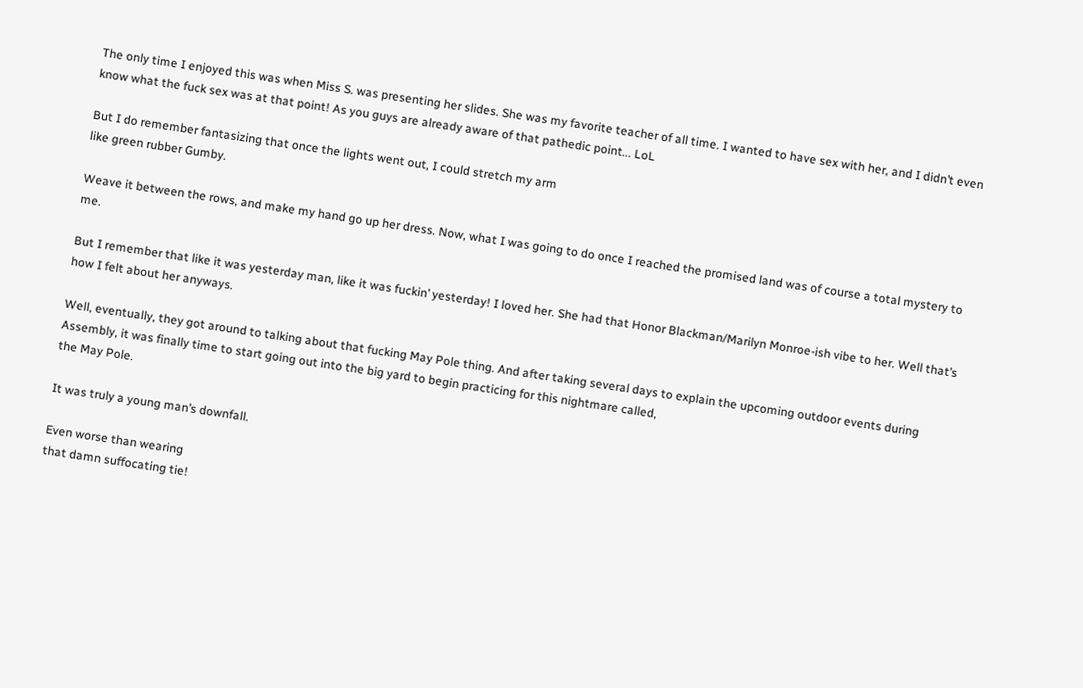The only time I enjoyed this was when Miss S. was presenting her slides. She was my favorite teacher of all time. I wanted to have sex with her, and I didn’t even know what the fuck sex was at that point! As you guys are already aware of that pathedic point... LoL

But I do remember fantasizing that once the lights went out, I could stretch my arm
like green rubber Gumby.

Weave it between the rows, and make my hand go up her dress. Now, what I was going to do once I reached the promised land was of course a total mystery to me.

But I remember that like it was yesterday man, like it was fuckin’ yesterday! I loved her. She had that Honor Blackman/Marilyn Monroe-ish vibe to her. Well that’s how I felt about her anyways.

Well, eventually, they got around to talking about that fucking May Pole thing. And after taking several days to explain the upcoming outdoor events during Assembly, it was finally time to start going out into the big yard to begin practicing for this nightmare called,
the May Pole.

It was truly a young man’s downfall.

Even worse than wearing
that damn suffocating tie!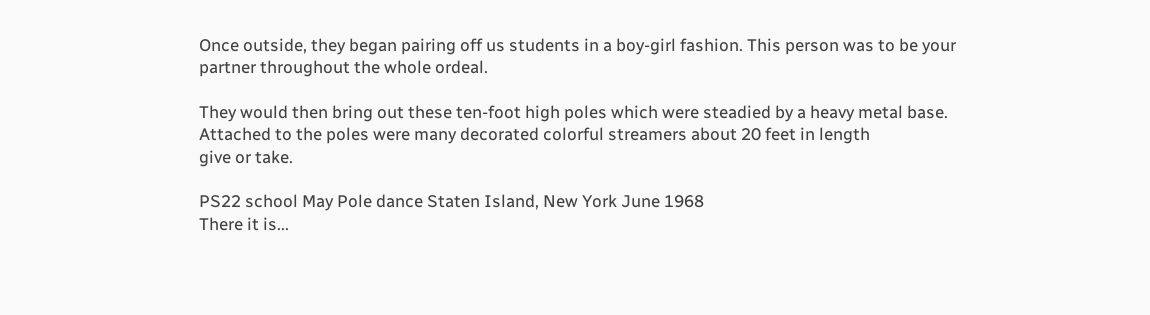Once outside, they began pairing off us students in a boy-girl fashion. This person was to be your partner throughout the whole ordeal.

They would then bring out these ten-foot high poles which were steadied by a heavy metal base. Attached to the poles were many decorated colorful streamers about 20 feet in length
give or take.

PS22 school May Pole dance Staten Island, New York June 1968
There it is...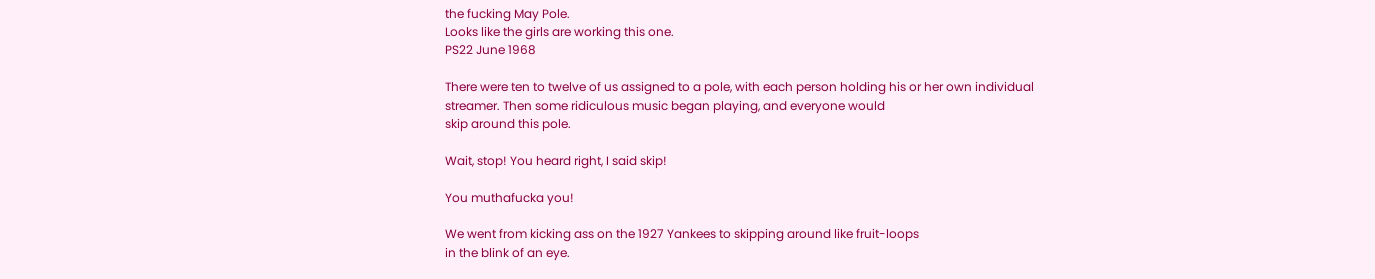the fucking May Pole.
Looks like the girls are working this one.
PS22 June 1968

There were ten to twelve of us assigned to a pole, with each person holding his or her own individual streamer. Then some ridiculous music began playing, and everyone would
skip around this pole.

Wait, stop! You heard right, I said skip!

You muthafucka you!

We went from kicking ass on the 1927 Yankees to skipping around like fruit-loops
in the blink of an eye.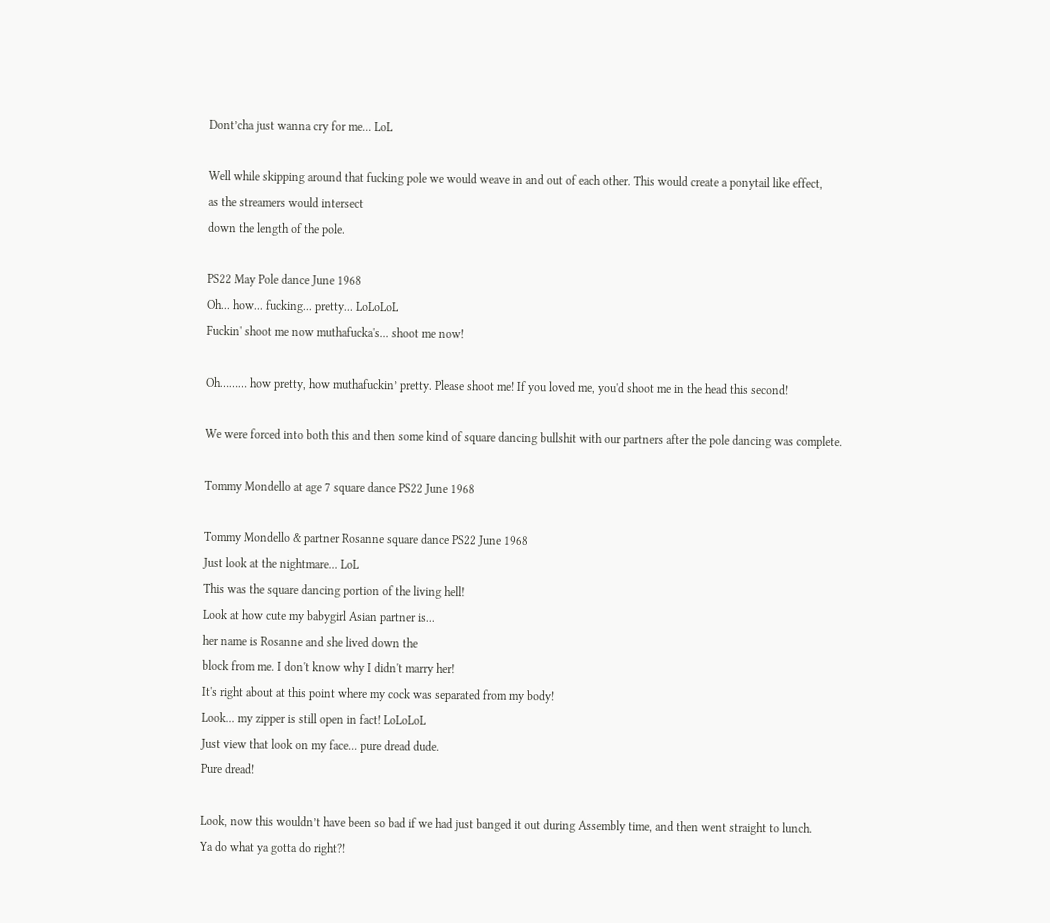Dont’cha just wanna cry for me... LoL

Well while skipping around that fucking pole we would weave in and out of each other. This would create a ponytail like effect,
as the streamers would intersect
down the length of the pole.

PS22 May Pole dance June 1968
Oh... how... fucking... pretty... LoLoLoL
Fuckin' shoot me now muthafucka's... shoot me now!

Oh……… how pretty, how muthafuckin’ pretty. Please shoot me! If you loved me, you'd shoot me in the head this second!

We were forced into both this and then some kind of square dancing bullshit with our partners after the pole dancing was complete.

Tommy Mondello at age 7 square dance PS22 June 1968

Tommy Mondello & partner Rosanne square dance PS22 June 1968
Just look at the nightmare... LoL
This was the square dancing portion of the living hell!
Look at how cute my babygirl Asian partner is...
her name is Rosanne and she lived down the
block from me. I don't know why I didn't marry her!
It's right about at this point where my cock was separated from my body!
Look... my zipper is still open in fact! LoLoLoL
Just view that look on my face... pure dread dude.
Pure dread!

Look, now this wouldn’t have been so bad if we had just banged it out during Assembly time, and then went straight to lunch.
Ya do what ya gotta do right?!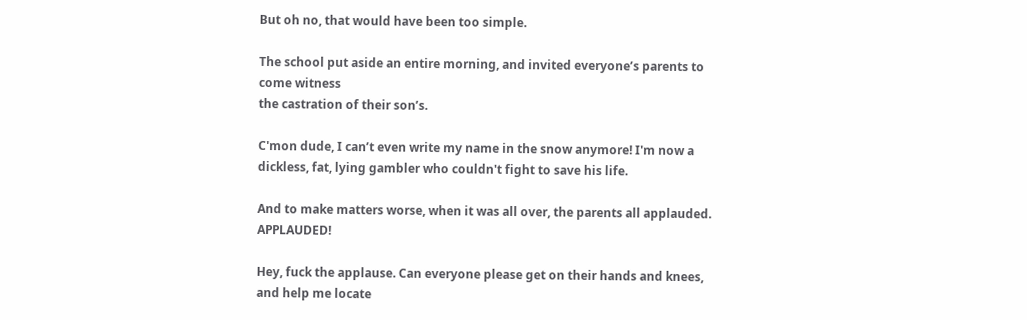But oh no, that would have been too simple.

The school put aside an entire morning, and invited everyone’s parents to come witness
the castration of their son’s.

C'mon dude, I can’t even write my name in the snow anymore! I'm now a dickless, fat, lying gambler who couldn't fight to save his life.

And to make matters worse, when it was all over, the parents all applauded. APPLAUDED!

Hey, fuck the applause. Can everyone please get on their hands and knees, and help me locate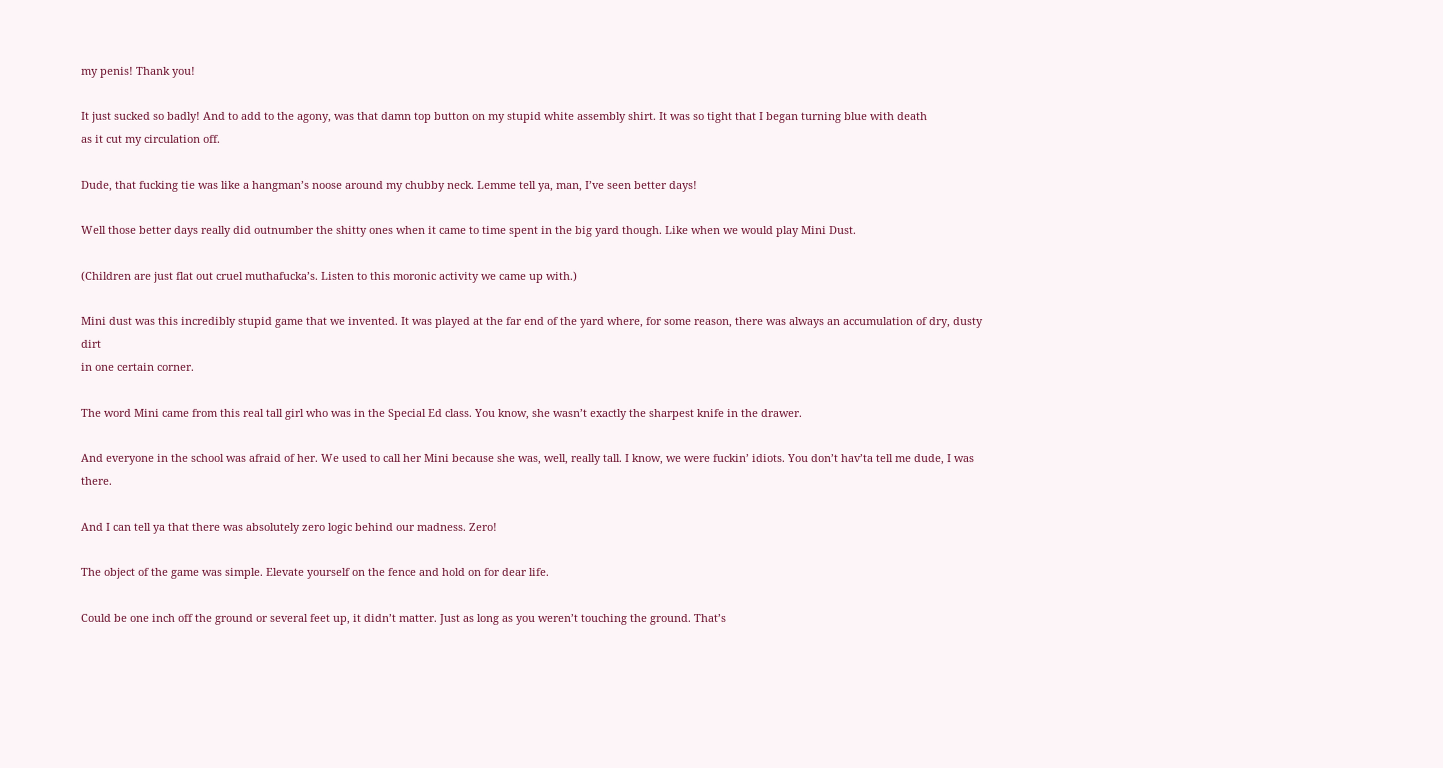my penis! Thank you!

It just sucked so badly! And to add to the agony, was that damn top button on my stupid white assembly shirt. It was so tight that I began turning blue with death
as it cut my circulation off.

Dude, that fucking tie was like a hangman’s noose around my chubby neck. Lemme tell ya, man, I’ve seen better days!

Well those better days really did outnumber the shitty ones when it came to time spent in the big yard though. Like when we would play Mini Dust.

(Children are just flat out cruel muthafucka’s. Listen to this moronic activity we came up with.)

Mini dust was this incredibly stupid game that we invented. It was played at the far end of the yard where, for some reason, there was always an accumulation of dry, dusty dirt
in one certain corner.

The word Mini came from this real tall girl who was in the Special Ed class. You know, she wasn’t exactly the sharpest knife in the drawer.

And everyone in the school was afraid of her. We used to call her Mini because she was, well, really tall. I know, we were fuckin’ idiots. You don’t hav’ta tell me dude, I was there.

And I can tell ya that there was absolutely zero logic behind our madness. Zero!

The object of the game was simple. Elevate yourself on the fence and hold on for dear life.

Could be one inch off the ground or several feet up, it didn’t matter. Just as long as you weren’t touching the ground. That’s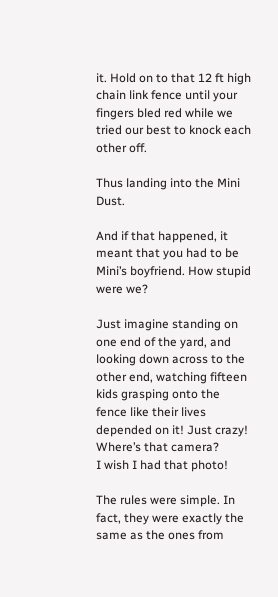it. Hold on to that 12 ft high chain link fence until your fingers bled red while we tried our best to knock each other off.

Thus landing into the Mini Dust.

And if that happened, it meant that you had to be Mini’s boyfriend. How stupid were we?

Just imagine standing on one end of the yard, and looking down across to the other end, watching fifteen kids grasping onto the fence like their lives depended on it! Just crazy! Where’s that camera?
I wish I had that photo!

The rules were simple. In fact, they were exactly the same as the ones from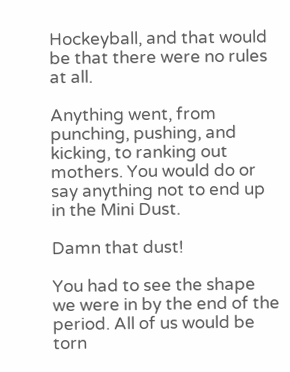Hockeyball, and that would be that there were no rules at all.

Anything went, from punching, pushing, and kicking, to ranking out mothers. You would do or say anything not to end up in the Mini Dust.

Damn that dust!

You had to see the shape we were in by the end of the period. All of us would be torn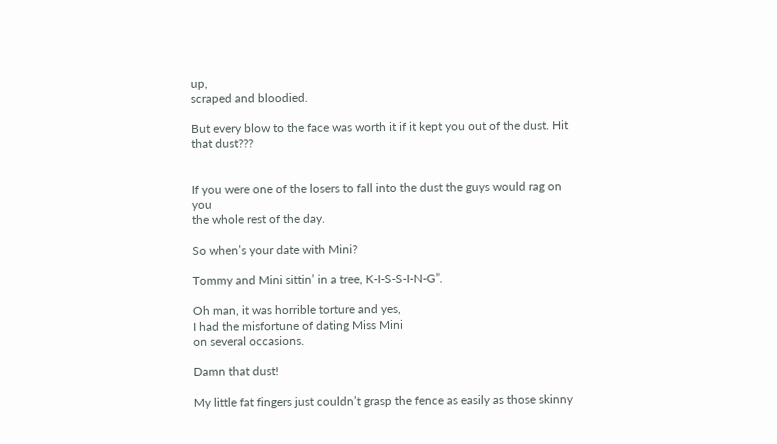up,
scraped and bloodied.

But every blow to the face was worth it if it kept you out of the dust. Hit that dust???


If you were one of the losers to fall into the dust the guys would rag on you
the whole rest of the day.

So when’s your date with Mini?

Tommy and Mini sittin’ in a tree, K-I-S-S-I-N-G”.

Oh man, it was horrible torture and yes,
I had the misfortune of dating Miss Mini
on several occasions.

Damn that dust!

My little fat fingers just couldn’t grasp the fence as easily as those skinny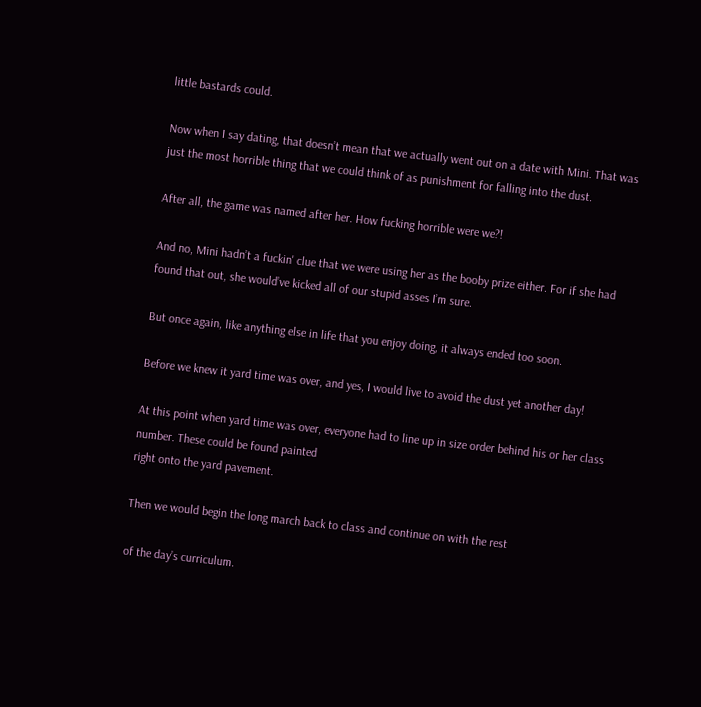little bastards could.

Now when I say dating, that doesn’t mean that we actually went out on a date with Mini. That was just the most horrible thing that we could think of as punishment for falling into the dust.

After all, the game was named after her. How fucking horrible were we?!

And no, Mini hadn’t a fuckin' clue that we were using her as the booby prize either. For if she had found that out, she would’ve kicked all of our stupid asses I’m sure.

But once again, like anything else in life that you enjoy doing, it always ended too soon.

Before we knew it yard time was over, and yes, I would live to avoid the dust yet another day!

At this point when yard time was over, everyone had to line up in size order behind his or her class number. These could be found painted
right onto the yard pavement.

Then we would begin the long march back to class and continue on with the rest

of the day’s curriculum.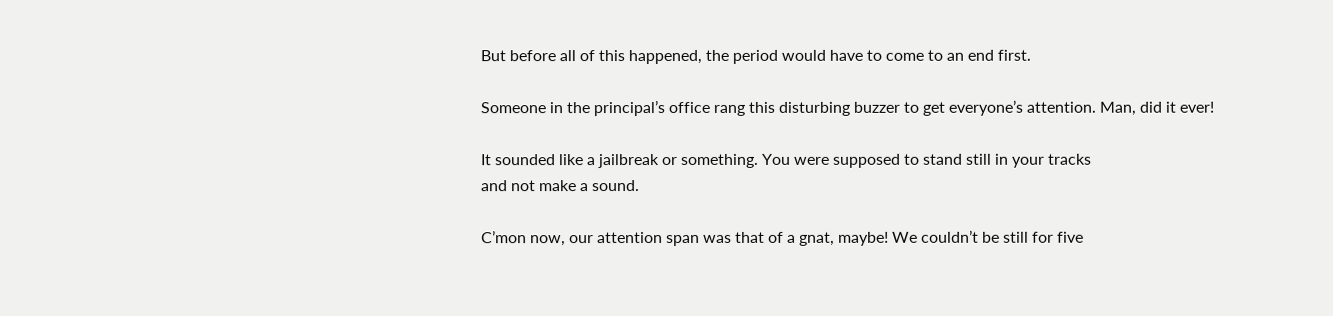But before all of this happened, the period would have to come to an end first.

Someone in the principal’s office rang this disturbing buzzer to get everyone’s attention. Man, did it ever!

It sounded like a jailbreak or something. You were supposed to stand still in your tracks
and not make a sound.

C’mon now, our attention span was that of a gnat, maybe! We couldn’t be still for five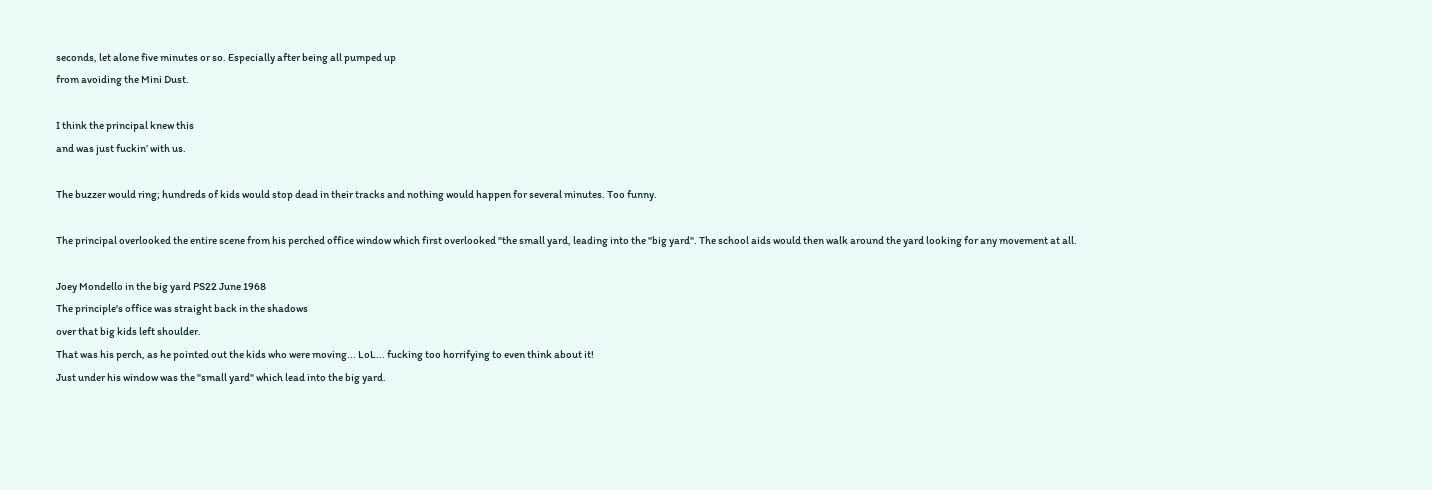seconds, let alone five minutes or so. Especially after being all pumped up
from avoiding the Mini Dust.

I think the principal knew this
and was just fuckin’ with us.

The buzzer would ring; hundreds of kids would stop dead in their tracks and nothing would happen for several minutes. Too funny.

The principal overlooked the entire scene from his perched office window which first overlooked "the small yard, leading into the "big yard". The school aids would then walk around the yard looking for any movement at all.

Joey Mondello in the big yard PS22 June 1968
The principle's office was straight back in the shadows
over that big kids left shoulder.
That was his perch, as he pointed out the kids who were moving... LoL... fucking too horrifying to even think about it!
Just under his window was the "small yard" which lead into the big yard.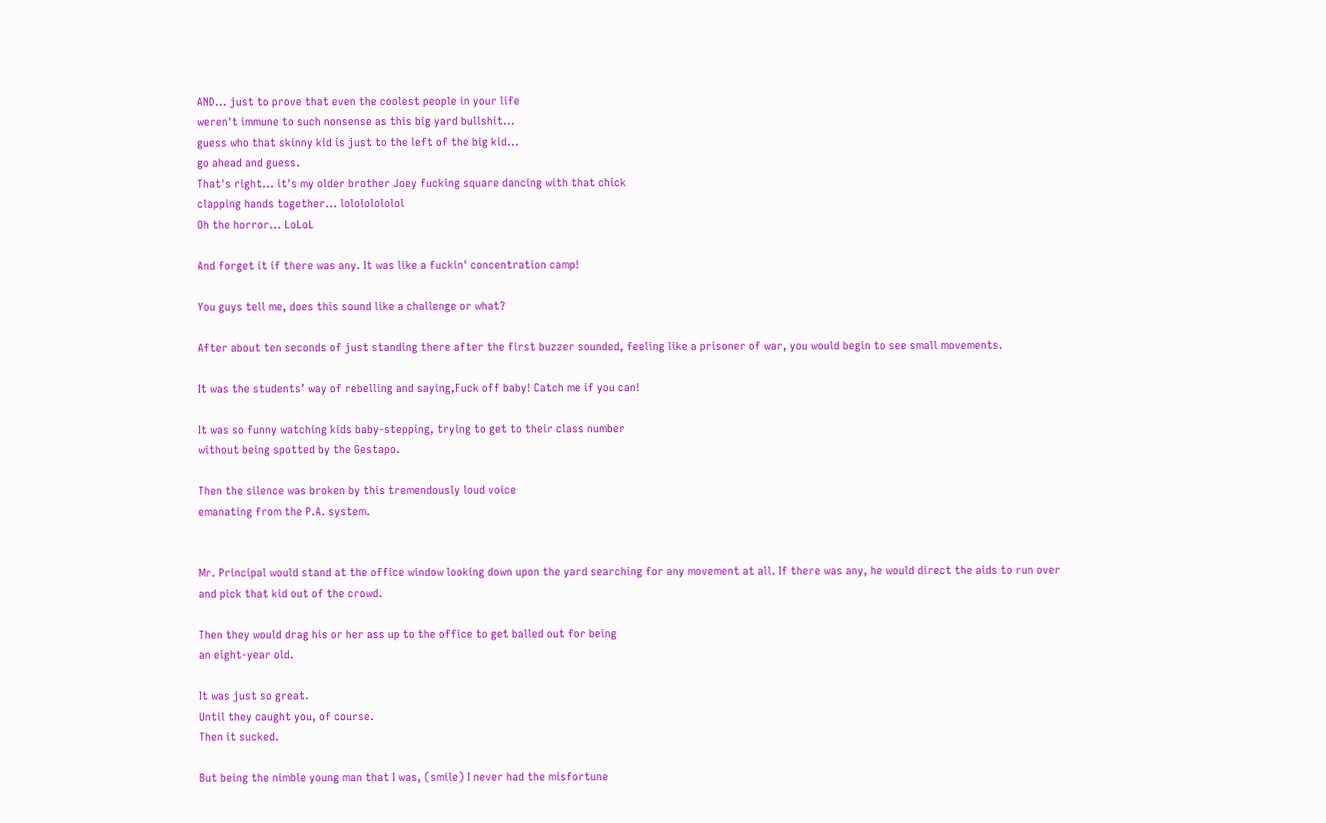AND... just to prove that even the coolest people in your life
weren't immune to such nonsense as this big yard bullshit...
guess who that skinny kid is just to the left of the big kid...
go ahead and guess.
That's right... it's my older brother Joey fucking square dancing with that chick
clapping hands together... lolololololol
Oh the horror... LoLoL

And forget it if there was any. It was like a fuckin' concentration camp!

You guys tell me, does this sound like a challenge or what?

After about ten seconds of just standing there after the first buzzer sounded, feeling like a prisoner of war, you would begin to see small movements.

It was the students’ way of rebelling and saying,Fuck off baby! Catch me if you can!

It was so funny watching kids baby-stepping, trying to get to their class number
without being spotted by the Gestapo.

Then the silence was broken by this tremendously loud voice
emanating from the P.A. system.


Mr. Principal would stand at the office window looking down upon the yard searching for any movement at all. If there was any, he would direct the aids to run over
and pick that kid out of the crowd.

Then they would drag his or her ass up to the office to get balled out for being
an eight-year old.

It was just so great.
Until they caught you, of course.
Then it sucked.

But being the nimble young man that I was, (smile) I never had the misfortune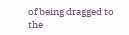of being dragged to the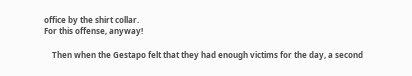office by the shirt collar.
For this offense, anyway!

    Then when the Gestapo felt that they had enough victims for the day, a second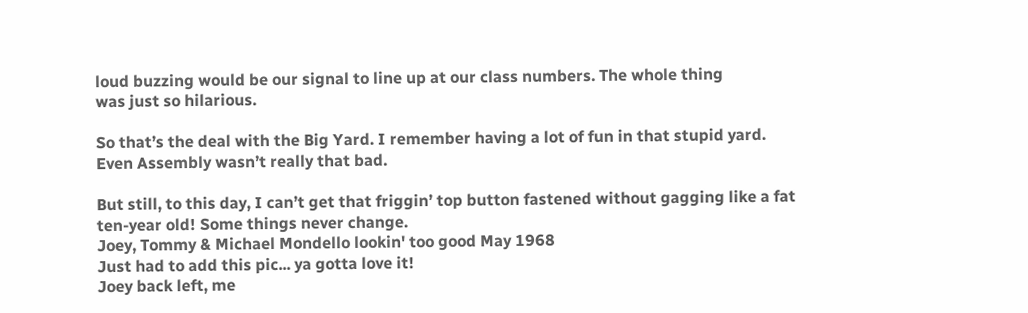loud buzzing would be our signal to line up at our class numbers. The whole thing
was just so hilarious.

So that’s the deal with the Big Yard. I remember having a lot of fun in that stupid yard. Even Assembly wasn’t really that bad.

But still, to this day, I can’t get that friggin’ top button fastened without gagging like a fat ten-year old! Some things never change.
Joey, Tommy & Michael Mondello lookin' too good May 1968
Just had to add this pic... ya gotta love it!
Joey back left, me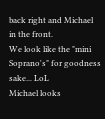back right and Michael in the front.
We look like the "mini Soprano's" for goodness sake... LoL
Michael looks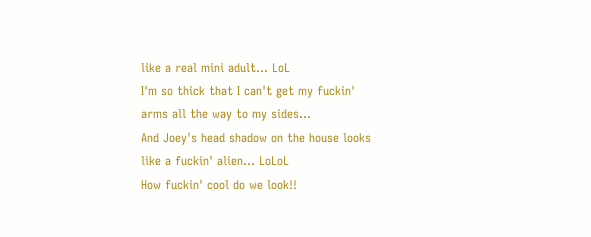like a real mini adult... LoL
I'm so thick that I can't get my fuckin' arms all the way to my sides...
And Joey's head shadow on the house looks like a fuckin' alien... LoLoL
How fuckin' cool do we look!!